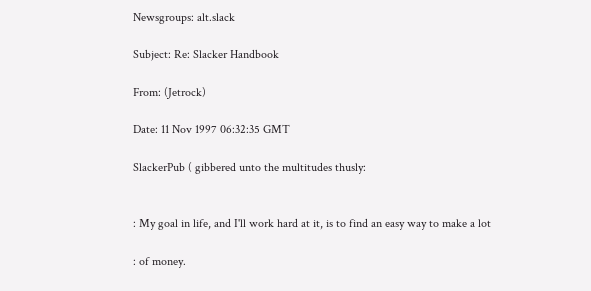Newsgroups: alt.slack

Subject: Re: Slacker Handbook

From: (Jetrock)

Date: 11 Nov 1997 06:32:35 GMT

SlackerPub ( gibbered unto the multitudes thusly:


: My goal in life, and I'll work hard at it, is to find an easy way to make a lot

: of money.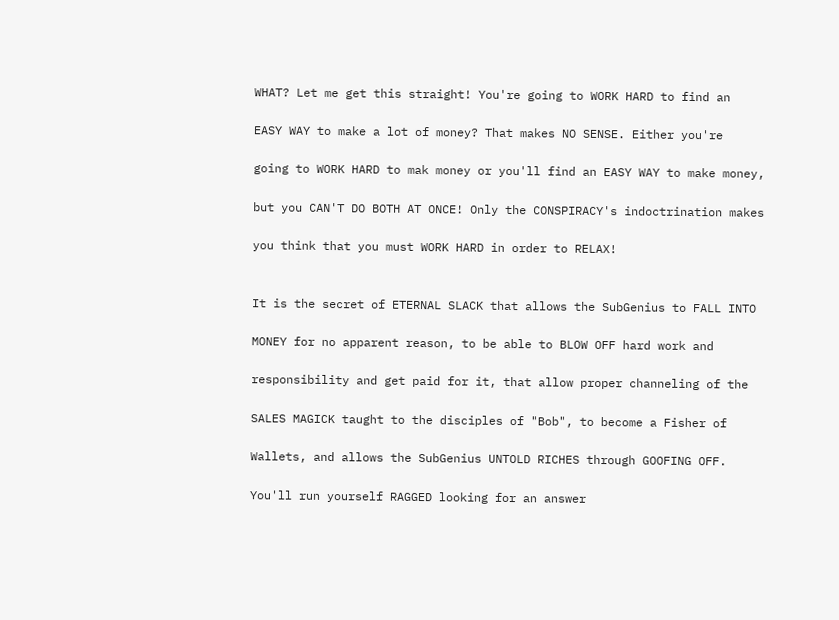WHAT? Let me get this straight! You're going to WORK HARD to find an

EASY WAY to make a lot of money? That makes NO SENSE. Either you're

going to WORK HARD to mak money or you'll find an EASY WAY to make money,

but you CAN'T DO BOTH AT ONCE! Only the CONSPIRACY's indoctrination makes

you think that you must WORK HARD in order to RELAX!


It is the secret of ETERNAL SLACK that allows the SubGenius to FALL INTO

MONEY for no apparent reason, to be able to BLOW OFF hard work and

responsibility and get paid for it, that allow proper channeling of the

SALES MAGICK taught to the disciples of "Bob", to become a Fisher of

Wallets, and allows the SubGenius UNTOLD RICHES through GOOFING OFF.

You'll run yourself RAGGED looking for an answer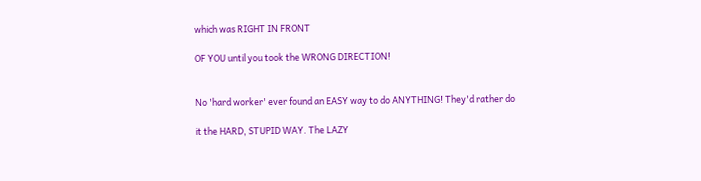which was RIGHT IN FRONT

OF YOU until you took the WRONG DIRECTION!


No 'hard worker' ever found an EASY way to do ANYTHING! They'd rather do

it the HARD, STUPID WAY. The LAZY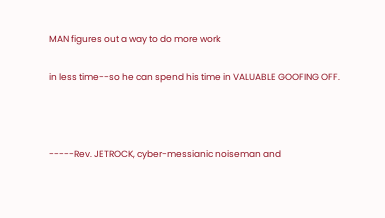MAN figures out a way to do more work

in less time--so he can spend his time in VALUABLE GOOFING OFF.



-----Rev. JETROCK, cyber-messianic noiseman and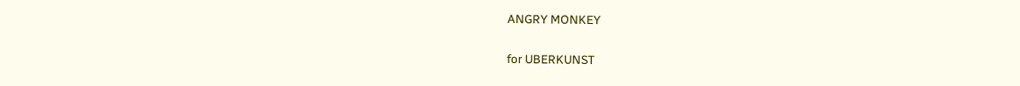ANGRY MONKEY

for UBERKUNST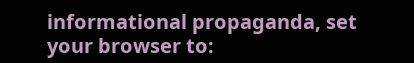informational propaganda, set your browser to: